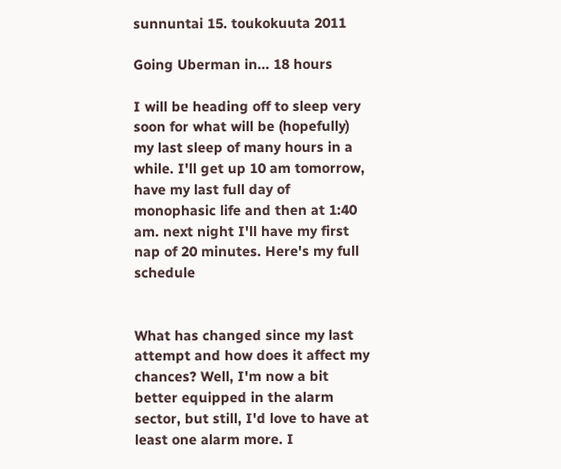sunnuntai 15. toukokuuta 2011

Going Uberman in... 18 hours

I will be heading off to sleep very soon for what will be (hopefully) my last sleep of many hours in a while. I'll get up 10 am tomorrow, have my last full day of monophasic life and then at 1:40 am. next night I'll have my first nap of 20 minutes. Here's my full schedule


What has changed since my last attempt and how does it affect my chances? Well, I'm now a bit better equipped in the alarm sector, but still, I'd love to have at least one alarm more. I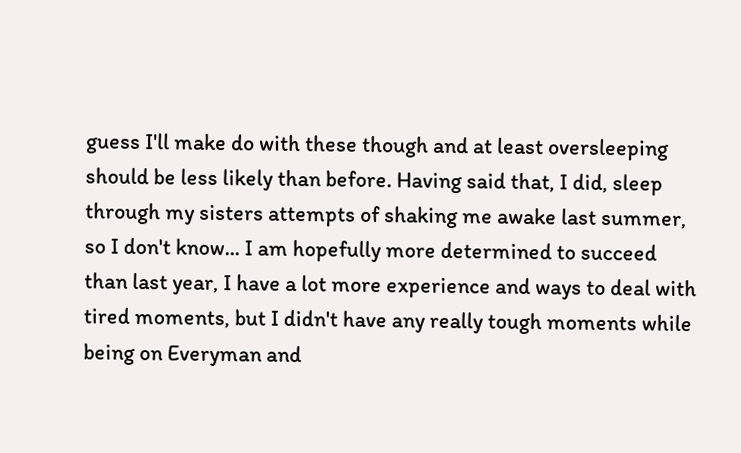guess I'll make do with these though and at least oversleeping should be less likely than before. Having said that, I did, sleep through my sisters attempts of shaking me awake last summer, so I don't know... I am hopefully more determined to succeed than last year, I have a lot more experience and ways to deal with tired moments, but I didn't have any really tough moments while being on Everyman and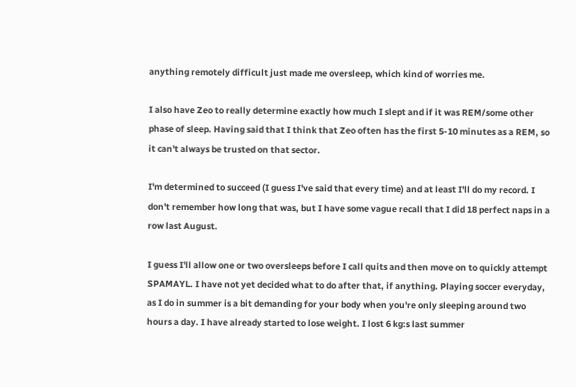anything remotely difficult just made me oversleep, which kind of worries me.

I also have Zeo to really determine exactly how much I slept and if it was REM/some other phase of sleep. Having said that I think that Zeo often has the first 5-10 minutes as a REM, so it can't always be trusted on that sector.

I'm determined to succeed (I guess I've said that every time) and at least I'll do my record. I don't remember how long that was, but I have some vague recall that I did 18 perfect naps in a row last August.

I guess I'll allow one or two oversleeps before I call quits and then move on to quickly attempt SPAMAYL. I have not yet decided what to do after that, if anything. Playing soccer everyday, as I do in summer is a bit demanding for your body when you're only sleeping around two hours a day. I have already started to lose weight. I lost 6 kg:s last summer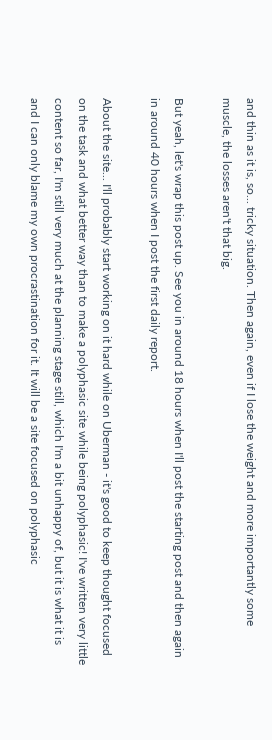and thin as it is, so... tricky situation. Then again, even if I lose the weight and more importantly some muscle, the losses aren't that big.

But yeah, let's wrap this post up. See you in around 18 hours when I'll post the starting post and then again in around 40 hours when I post the first daily report.

About the site... I'll probably start working on it hard while on Uberman - it's good to keep thought focused on the task and what better way than to make a polyphasic site while being polyphasic! I've written very little content so far, I'm still very much at the planning stage still, which I'm a bit unhappy of, but it is what it is and I can only blame my own procrastination for it. It will be a site focused on polyphasic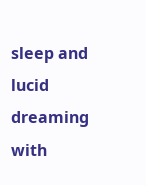sleep and lucid dreaming with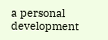a personal development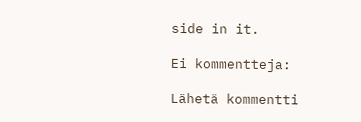side in it.

Ei kommentteja:

Lähetä kommentti